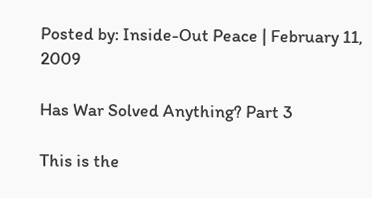Posted by: Inside-Out Peace | February 11, 2009

Has War Solved Anything? Part 3

This is the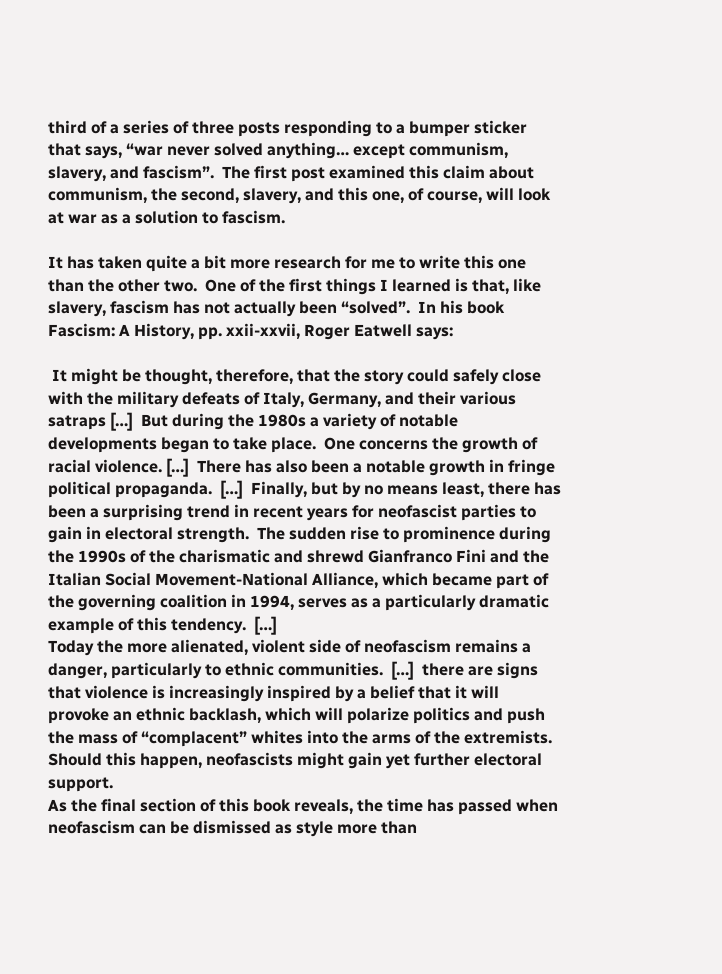third of a series of three posts responding to a bumper sticker that says, “war never solved anything… except communism, slavery, and fascism”.  The first post examined this claim about communism, the second, slavery, and this one, of course, will look at war as a solution to fascism.

It has taken quite a bit more research for me to write this one than the other two.  One of the first things I learned is that, like slavery, fascism has not actually been “solved”.  In his book Fascism: A History, pp. xxii-xxvii, Roger Eatwell says:

 It might be thought, therefore, that the story could safely close with the military defeats of Italy, Germany, and their various satraps […]  But during the 1980s a variety of notable developments began to take place.  One concerns the growth of racial violence. […]  There has also been a notable growth in fringe political propaganda.  […]  Finally, but by no means least, there has been a surprising trend in recent years for neofascist parties to gain in electoral strength.  The sudden rise to prominence during the 1990s of the charismatic and shrewd Gianfranco Fini and the Italian Social Movement-National Alliance, which became part of the governing coalition in 1994, serves as a particularly dramatic example of this tendency.  […]
Today the more alienated, violent side of neofascism remains a danger, particularly to ethnic communities.  […]  there are signs that violence is increasingly inspired by a belief that it will provoke an ethnic backlash, which will polarize politics and push the mass of “complacent” whites into the arms of the extremists.  Should this happen, neofascists might gain yet further electoral support.
As the final section of this book reveals, the time has passed when neofascism can be dismissed as style more than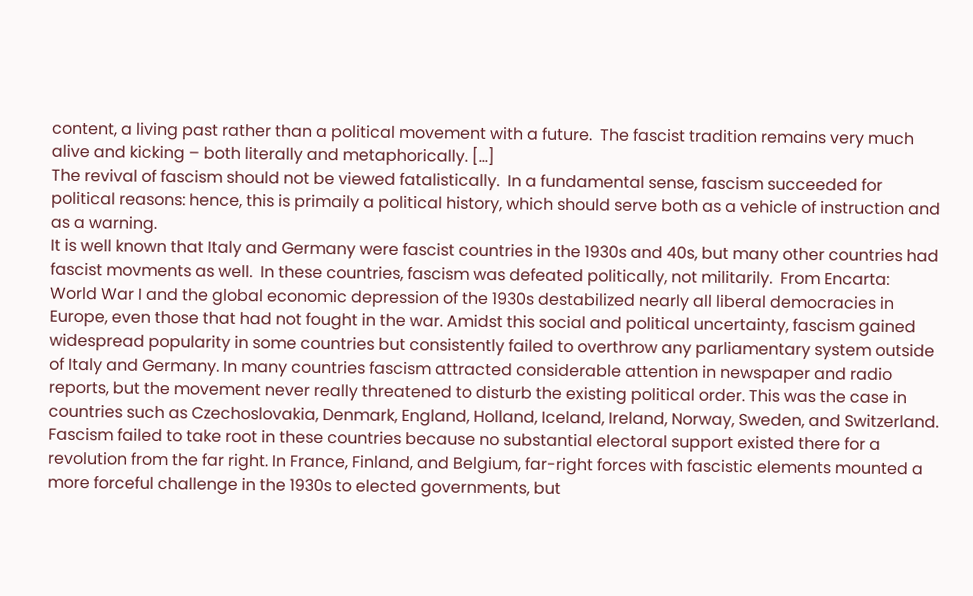content, a living past rather than a political movement with a future.  The fascist tradition remains very much alive and kicking – both literally and metaphorically. […]
The revival of fascism should not be viewed fatalistically.  In a fundamental sense, fascism succeeded for political reasons: hence, this is primaily a political history, which should serve both as a vehicle of instruction and as a warning.
It is well known that Italy and Germany were fascist countries in the 1930s and 40s, but many other countries had fascist movments as well.  In these countries, fascism was defeated politically, not militarily.  From Encarta:
World War I and the global economic depression of the 1930s destabilized nearly all liberal democracies in Europe, even those that had not fought in the war. Amidst this social and political uncertainty, fascism gained widespread popularity in some countries but consistently failed to overthrow any parliamentary system outside of Italy and Germany. In many countries fascism attracted considerable attention in newspaper and radio reports, but the movement never really threatened to disturb the existing political order. This was the case in countries such as Czechoslovakia, Denmark, England, Holland, Iceland, Ireland, Norway, Sweden, and Switzerland. Fascism failed to take root in these countries because no substantial electoral support existed there for a revolution from the far right. In France, Finland, and Belgium, far-right forces with fascistic elements mounted a more forceful challenge in the 1930s to elected governments, but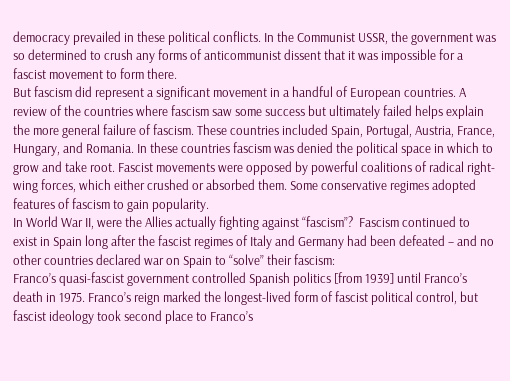democracy prevailed in these political conflicts. In the Communist USSR, the government was so determined to crush any forms of anticommunist dissent that it was impossible for a fascist movement to form there.
But fascism did represent a significant movement in a handful of European countries. A review of the countries where fascism saw some success but ultimately failed helps explain the more general failure of fascism. These countries included Spain, Portugal, Austria, France, Hungary, and Romania. In these countries fascism was denied the political space in which to grow and take root. Fascist movements were opposed by powerful coalitions of radical right-wing forces, which either crushed or absorbed them. Some conservative regimes adopted features of fascism to gain popularity.
In World War II, were the Allies actually fighting against “fascism”?  Fascism continued to exist in Spain long after the fascist regimes of Italy and Germany had been defeated – and no other countries declared war on Spain to “solve” their fascism:
Franco’s quasi-fascist government controlled Spanish politics [from 1939] until Franco’s death in 1975. Franco’s reign marked the longest-lived form of fascist political control, but fascist ideology took second place to Franco’s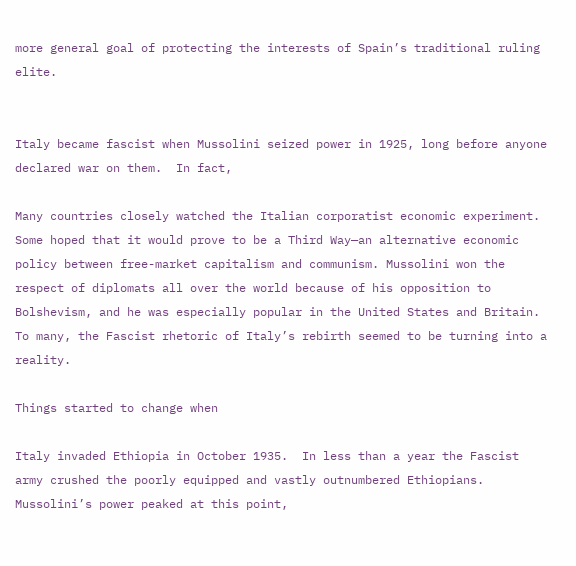more general goal of protecting the interests of Spain’s traditional ruling elite.


Italy became fascist when Mussolini seized power in 1925, long before anyone declared war on them.  In fact,

Many countries closely watched the Italian corporatist economic experiment. Some hoped that it would prove to be a Third Way—an alternative economic policy between free-market capitalism and communism. Mussolini won the respect of diplomats all over the world because of his opposition to Bolshevism, and he was especially popular in the United States and Britain. To many, the Fascist rhetoric of Italy’s rebirth seemed to be turning into a reality.

Things started to change when

Italy invaded Ethiopia in October 1935.  In less than a year the Fascist army crushed the poorly equipped and vastly outnumbered Ethiopians. Mussolini’s power peaked at this point,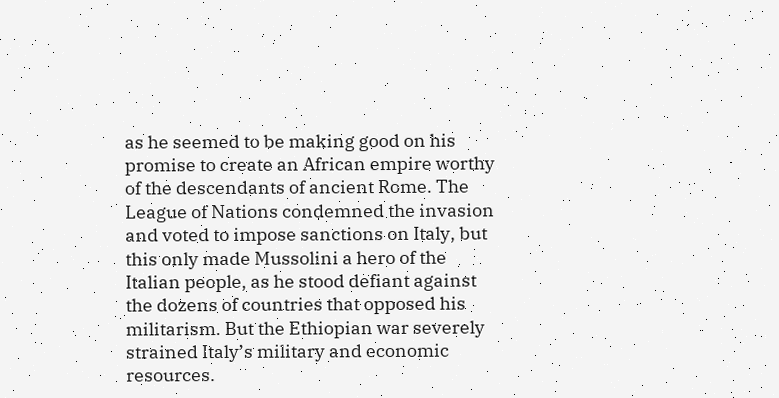as he seemed to be making good on his promise to create an African empire worthy of the descendants of ancient Rome. The League of Nations condemned the invasion and voted to impose sanctions on Italy, but this only made Mussolini a hero of the Italian people, as he stood defiant against the dozens of countries that opposed his militarism. But the Ethiopian war severely strained Italy’s military and economic resources.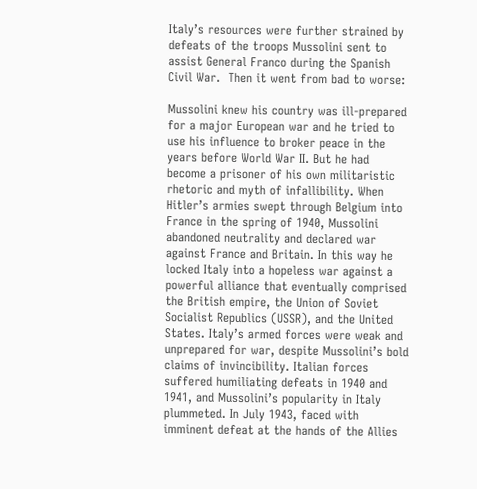Italy’s resources were further strained by defeats of the troops Mussolini sent to assist General Franco during the Spanish Civil War.  Then it went from bad to worse:

Mussolini knew his country was ill-prepared for a major European war and he tried to use his influence to broker peace in the years before World War II. But he had become a prisoner of his own militaristic rhetoric and myth of infallibility. When Hitler’s armies swept through Belgium into France in the spring of 1940, Mussolini abandoned neutrality and declared war against France and Britain. In this way he locked Italy into a hopeless war against a powerful alliance that eventually comprised the British empire, the Union of Soviet Socialist Republics (USSR), and the United States. Italy’s armed forces were weak and unprepared for war, despite Mussolini’s bold claims of invincibility. Italian forces suffered humiliating defeats in 1940 and 1941, and Mussolini’s popularity in Italy plummeted. In July 1943, faced with imminent defeat at the hands of the Allies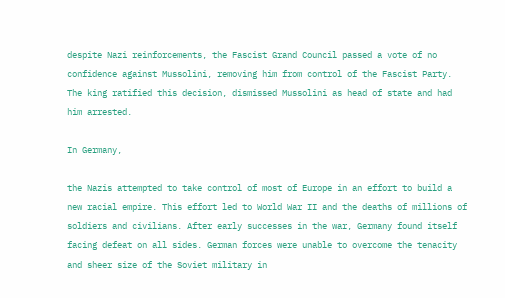despite Nazi reinforcements, the Fascist Grand Council passed a vote of no confidence against Mussolini, removing him from control of the Fascist Party. The king ratified this decision, dismissed Mussolini as head of state and had him arrested.

In Germany,

the Nazis attempted to take control of most of Europe in an effort to build a new racial empire. This effort led to World War II and the deaths of millions of soldiers and civilians. After early successes in the war, Germany found itself facing defeat on all sides. German forces were unable to overcome the tenacity and sheer size of the Soviet military in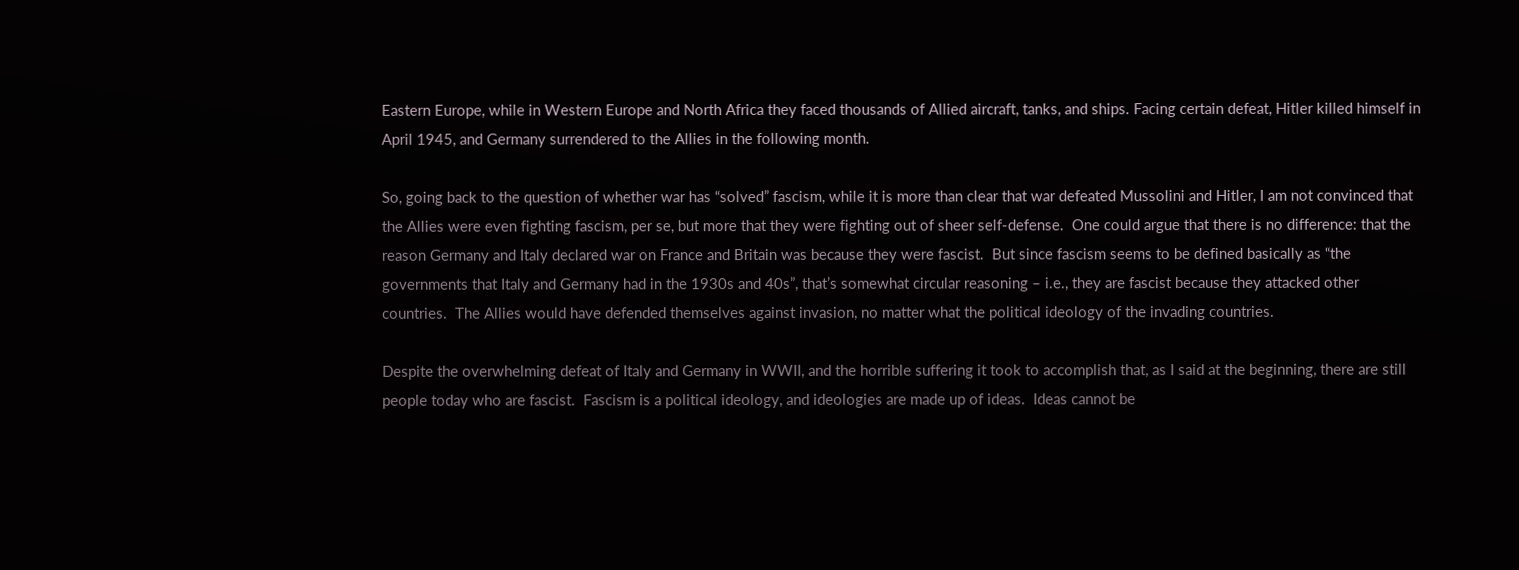Eastern Europe, while in Western Europe and North Africa they faced thousands of Allied aircraft, tanks, and ships. Facing certain defeat, Hitler killed himself in April 1945, and Germany surrendered to the Allies in the following month.

So, going back to the question of whether war has “solved” fascism, while it is more than clear that war defeated Mussolini and Hitler, I am not convinced that the Allies were even fighting fascism, per se, but more that they were fighting out of sheer self-defense.  One could argue that there is no difference: that the reason Germany and Italy declared war on France and Britain was because they were fascist.  But since fascism seems to be defined basically as “the governments that Italy and Germany had in the 1930s and 40s”, that’s somewhat circular reasoning – i.e., they are fascist because they attacked other countries.  The Allies would have defended themselves against invasion, no matter what the political ideology of the invading countries.

Despite the overwhelming defeat of Italy and Germany in WWII, and the horrible suffering it took to accomplish that, as I said at the beginning, there are still people today who are fascist.  Fascism is a political ideology, and ideologies are made up of ideas.  Ideas cannot be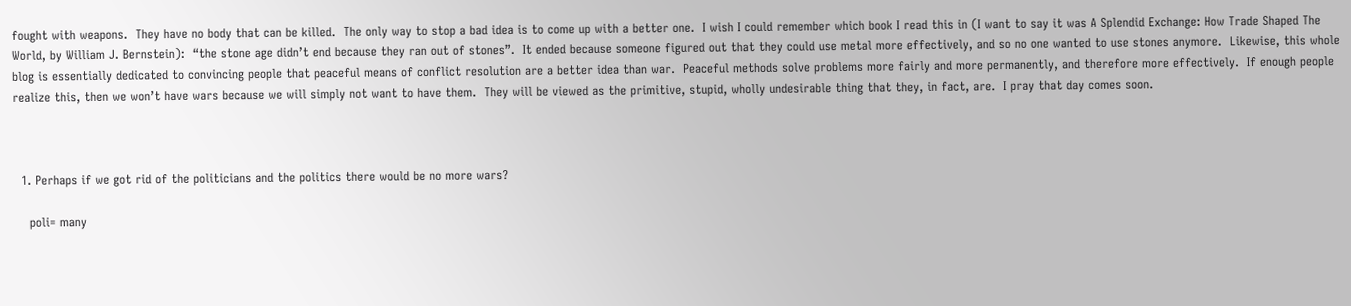fought with weapons.  They have no body that can be killed.  The only way to stop a bad idea is to come up with a better one.  I wish I could remember which book I read this in (I want to say it was A Splendid Exchange: How Trade Shaped The World, by William J. Bernstein):  “the stone age didn’t end because they ran out of stones”.  It ended because someone figured out that they could use metal more effectively, and so no one wanted to use stones anymore.  Likewise, this whole blog is essentially dedicated to convincing people that peaceful means of conflict resolution are a better idea than war.  Peaceful methods solve problems more fairly and more permanently, and therefore more effectively.  If enough people realize this, then we won’t have wars because we will simply not want to have them.  They will be viewed as the primitive, stupid, wholly undesirable thing that they, in fact, are.  I pray that day comes soon.



  1. Perhaps if we got rid of the politicians and the politics there would be no more wars?

    poli= many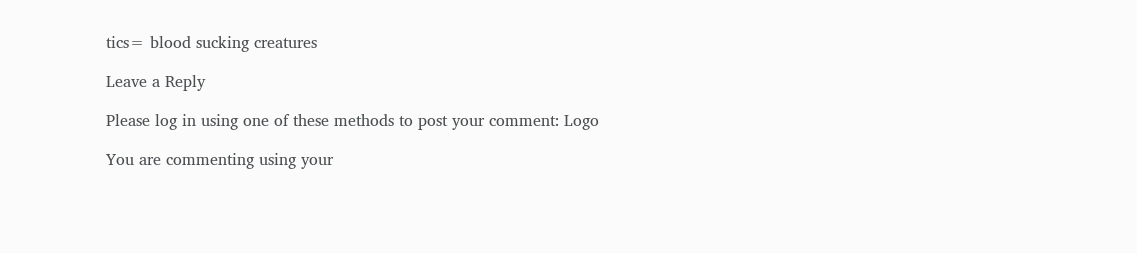tics= blood sucking creatures

Leave a Reply

Please log in using one of these methods to post your comment: Logo

You are commenting using your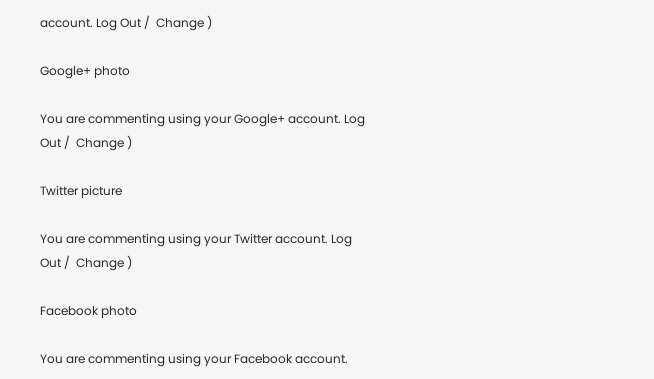account. Log Out /  Change )

Google+ photo

You are commenting using your Google+ account. Log Out /  Change )

Twitter picture

You are commenting using your Twitter account. Log Out /  Change )

Facebook photo

You are commenting using your Facebook account.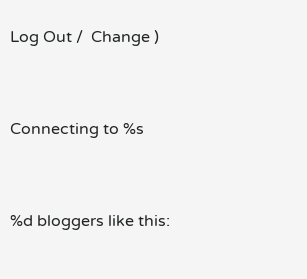Log Out /  Change )


Connecting to %s


%d bloggers like this: